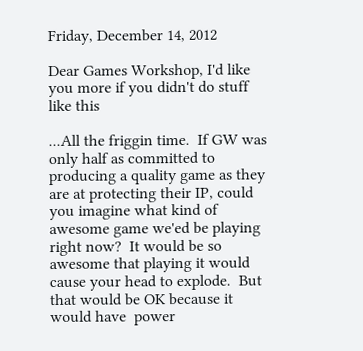Friday, December 14, 2012

Dear Games Workshop, I'd like you more if you didn't do stuff like this

...All the friggin time.  If GW was only half as committed to producing a quality game as they are at protecting their IP, could you imagine what kind of awesome game we'ed be playing right now?  It would be so awesome that playing it would cause your head to explode.  But that would be OK because it would have  power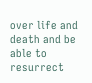over life and death and be able to resurrect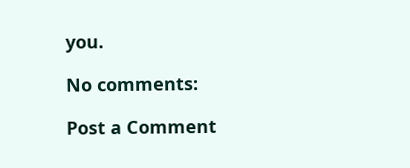you.

No comments:

Post a Comment